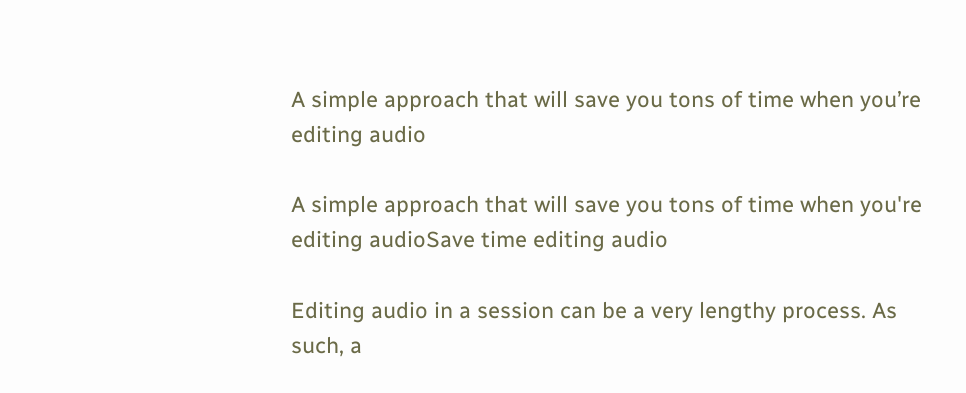A simple approach that will save you tons of time when you’re editing audio

A simple approach that will save you tons of time when you're editing audioSave time editing audio

Editing audio in a session can be a very lengthy process. As such, a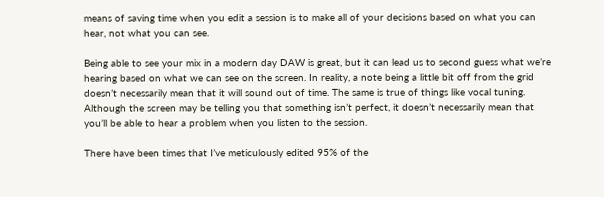means of saving time when you edit a session is to make all of your decisions based on what you can hear, not what you can see.

Being able to see your mix in a modern day DAW is great, but it can lead us to second guess what we’re hearing based on what we can see on the screen. In reality, a note being a little bit off from the grid doesn’t necessarily mean that it will sound out of time. The same is true of things like vocal tuning. Although the screen may be telling you that something isn’t perfect, it doesn’t necessarily mean that you’ll be able to hear a problem when you listen to the session.

There have been times that I’ve meticulously edited 95% of the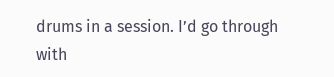drums in a session. I’d go through with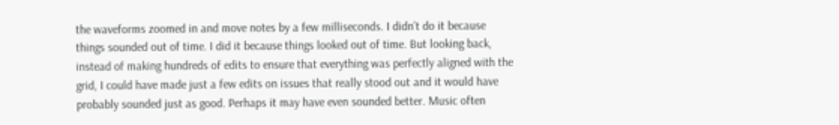the waveforms zoomed in and move notes by a few milliseconds. I didn’t do it because things sounded out of time. I did it because things looked out of time. But looking back, instead of making hundreds of edits to ensure that everything was perfectly aligned with the grid, I could have made just a few edits on issues that really stood out and it would have probably sounded just as good. Perhaps it may have even sounded better. Music often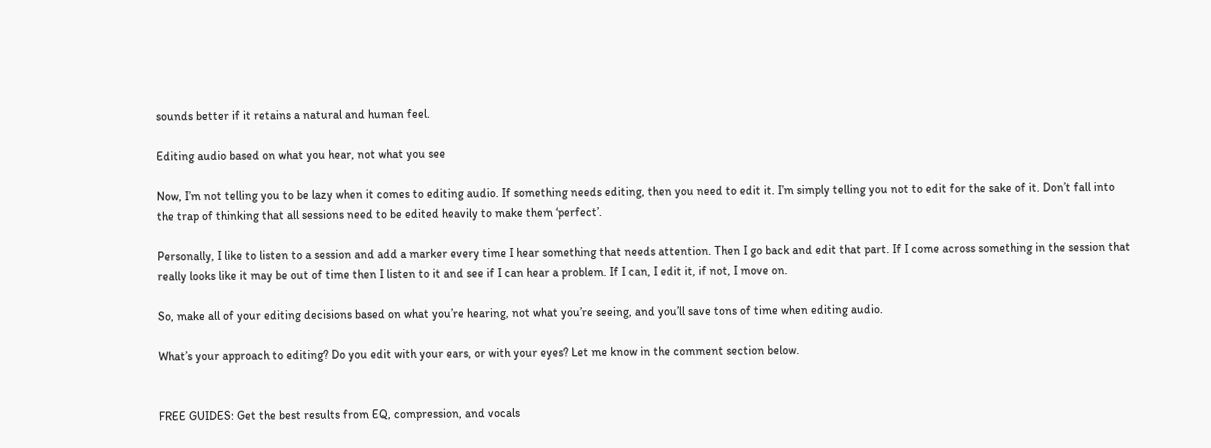sounds better if it retains a natural and human feel.

Editing audio based on what you hear, not what you see

Now, I’m not telling you to be lazy when it comes to editing audio. If something needs editing, then you need to edit it. I’m simply telling you not to edit for the sake of it. Don’t fall into the trap of thinking that all sessions need to be edited heavily to make them ‘perfect’.

Personally, I like to listen to a session and add a marker every time I hear something that needs attention. Then I go back and edit that part. If I come across something in the session that really looks like it may be out of time then I listen to it and see if I can hear a problem. If I can, I edit it, if not, I move on.

So, make all of your editing decisions based on what you’re hearing, not what you’re seeing, and you’ll save tons of time when editing audio.

What’s your approach to editing? Do you edit with your ears, or with your eyes? Let me know in the comment section below.


FREE GUIDES: Get the best results from EQ, compression, and vocals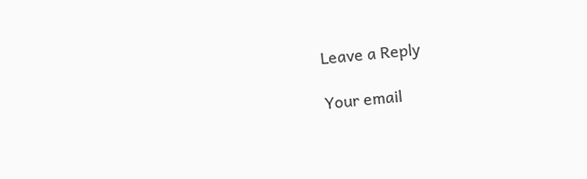Leave a Reply

Your email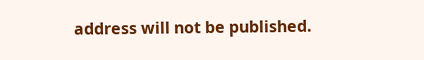address will not be published.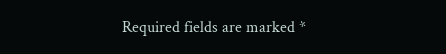Required fields are marked *